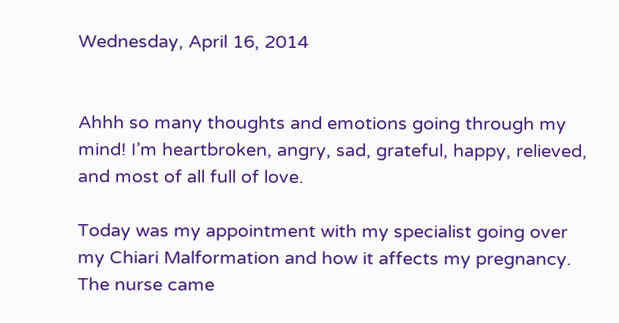Wednesday, April 16, 2014


Ahhh so many thoughts and emotions going through my mind! I’m heartbroken, angry, sad, grateful, happy, relieved, and most of all full of love.

Today was my appointment with my specialist going over my Chiari Malformation and how it affects my pregnancy. The nurse came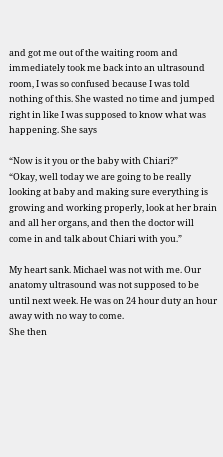and got me out of the waiting room and immediately took me back into an ultrasound room, I was so confused because I was told nothing of this. She wasted no time and jumped right in like I was supposed to know what was happening. She says

“Now is it you or the baby with Chiari?”
“Okay, well today we are going to be really looking at baby and making sure everything is growing and working properly, look at her brain and all her organs, and then the doctor will come in and talk about Chiari with you.”

My heart sank. Michael was not with me. Our anatomy ultrasound was not supposed to be until next week. He was on 24 hour duty an hour away with no way to come.
She then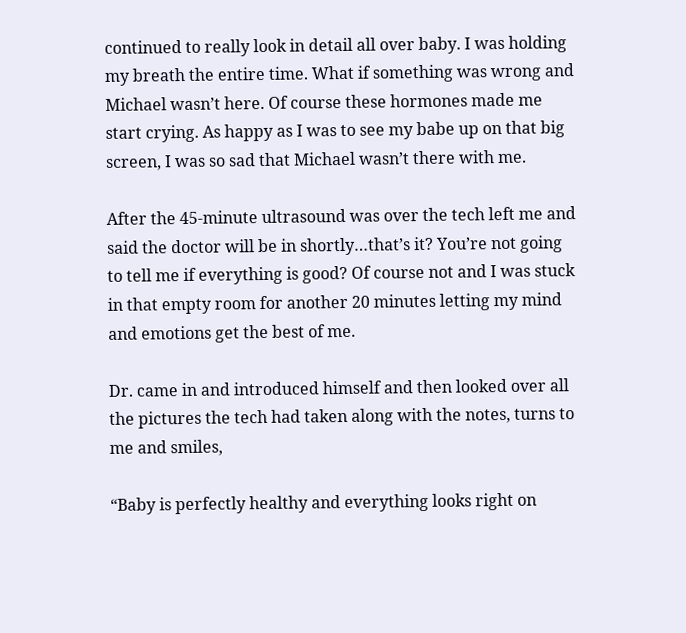continued to really look in detail all over baby. I was holding my breath the entire time. What if something was wrong and Michael wasn’t here. Of course these hormones made me start crying. As happy as I was to see my babe up on that big screen, I was so sad that Michael wasn’t there with me.

After the 45-minute ultrasound was over the tech left me and said the doctor will be in shortly…that’s it? You’re not going to tell me if everything is good? Of course not and I was stuck in that empty room for another 20 minutes letting my mind and emotions get the best of me.

Dr. came in and introduced himself and then looked over all the pictures the tech had taken along with the notes, turns to me and smiles,

“Baby is perfectly healthy and everything looks right on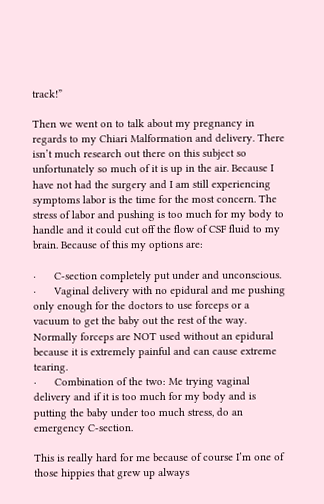track!”

Then we went on to talk about my pregnancy in regards to my Chiari Malformation and delivery. There isn’t much research out there on this subject so unfortunately so much of it is up in the air. Because I have not had the surgery and I am still experiencing symptoms labor is the time for the most concern. The stress of labor and pushing is too much for my body to handle and it could cut off the flow of CSF fluid to my brain. Because of this my options are:

·      C-section completely put under and unconscious.
·      Vaginal delivery with no epidural and me pushing only enough for the doctors to use forceps or a vacuum to get the baby out the rest of the way. Normally forceps are NOT used without an epidural because it is extremely painful and can cause extreme tearing.
·      Combination of the two: Me trying vaginal delivery and if it is too much for my body and is putting the baby under too much stress, do an emergency C-section.

This is really hard for me because of course I’m one of those hippies that grew up always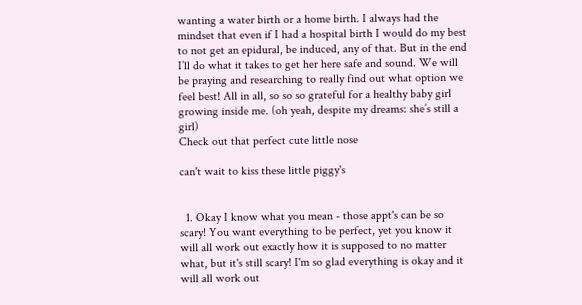wanting a water birth or a home birth. I always had the mindset that even if I had a hospital birth I would do my best to not get an epidural, be induced, any of that. But in the end I’ll do what it takes to get her here safe and sound. We will be praying and researching to really find out what option we feel best! All in all, so so so grateful for a healthy baby girl growing inside me. (oh yeah, despite my dreams: she’s still a girl)
Check out that perfect cute little nose

can't wait to kiss these little piggy's


  1. Okay I know what you mean - those appt's can be so scary! You want everything to be perfect, yet you know it will all work out exactly how it is supposed to no matter what, but it's still scary! I'm so glad everything is okay and it will all work out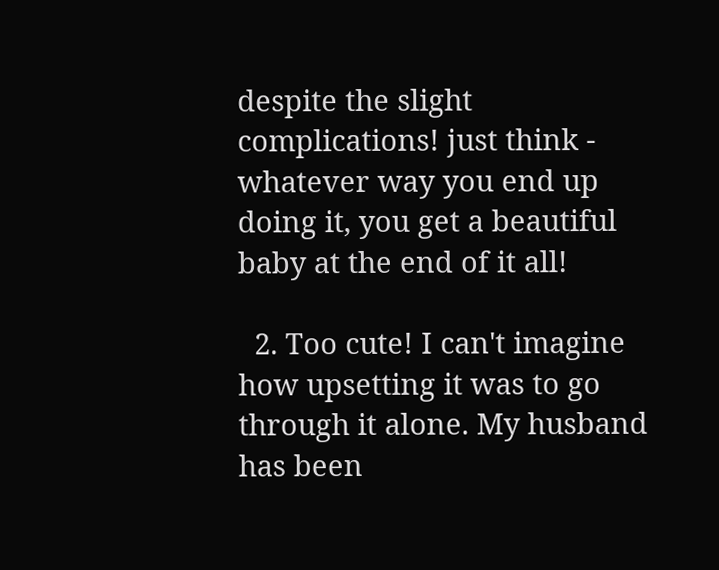despite the slight complications! just think - whatever way you end up doing it, you get a beautiful baby at the end of it all!

  2. Too cute! I can't imagine how upsetting it was to go through it alone. My husband has been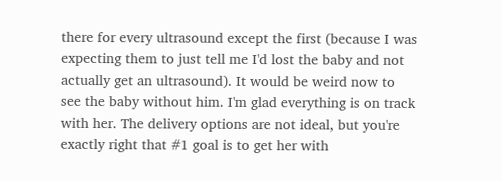there for every ultrasound except the first (because I was expecting them to just tell me I'd lost the baby and not actually get an ultrasound). It would be weird now to see the baby without him. I'm glad everything is on track with her. The delivery options are not ideal, but you're exactly right that #1 goal is to get her with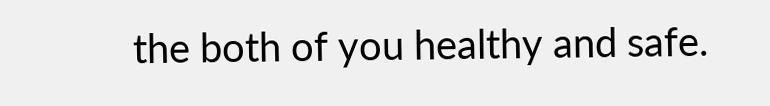the both of you healthy and safe.